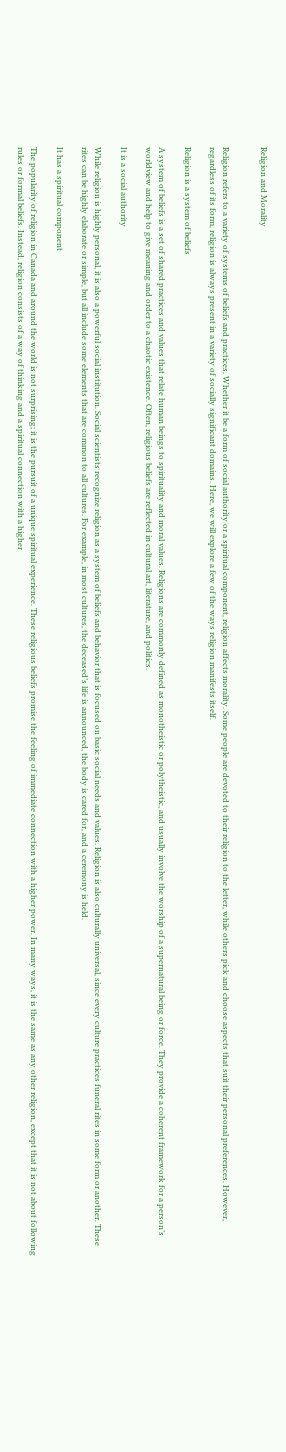Religion and Morality


Religion refers to a variety of systems of beliefs and practices. Whether it be a form of social authority or a spiritual component, religion affects morality. Some people are devoted to their religion to the letter, while others pick and choose aspects that suit their personal preferences. However, regardless of its form, religion is always present in a variety of socially significant domains. Here, we will explore a few of the ways religion manifests itself.

Religion is a system of beliefs

A system of beliefs is a set of shared practices and values that relate human beings to spirituality and moral values. Religions are commonly defined as monotheistic or polytheistic, and usually involve the worship of a supernatural being or force. They provide a coherent framework for a person’s worldview and help to give meaning and order to a chaotic existence. Often, religious beliefs are reflected in cultural art, literature, and politics.

It is a social authority

While religion is highly personal, it is also a powerful social institution. Social scientists recognize religion as a system of beliefs and behavior that is focused on basic social needs and values. Religion is also culturally universal, since every culture practices funeral rites in some form or another. These rites can be highly elaborate or simple, but all include some elements that are common to all cultures. For example, in most cultures, the deceased’s life is announced, the body is cared for, and a ceremony is held.

It has a spiritual component

The popularity of religion in Canada and around the world is not surprising; it is the pursuit of a unique spiritual experience. These religious beliefs promise the feeling of immediate connection with a higher power. In many ways, it is the same as any other religion, except that it is not about following rules or formal beliefs. Instead, religion consists of a way of thinking and a spiritual connection with a higher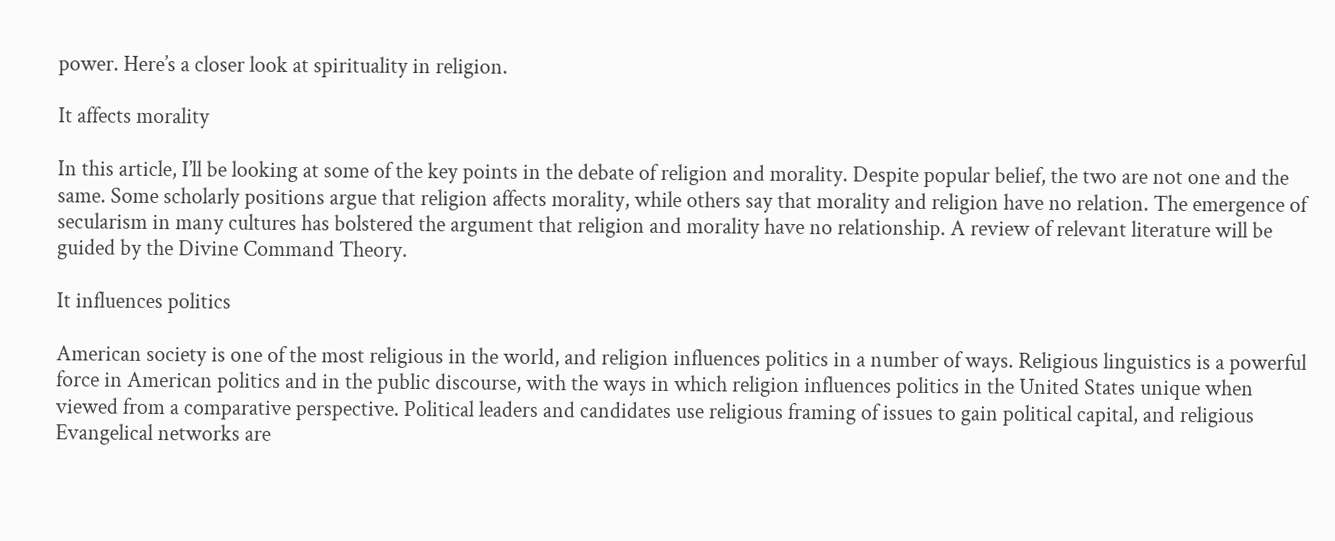power. Here’s a closer look at spirituality in religion.

It affects morality

In this article, I’ll be looking at some of the key points in the debate of religion and morality. Despite popular belief, the two are not one and the same. Some scholarly positions argue that religion affects morality, while others say that morality and religion have no relation. The emergence of secularism in many cultures has bolstered the argument that religion and morality have no relationship. A review of relevant literature will be guided by the Divine Command Theory.

It influences politics

American society is one of the most religious in the world, and religion influences politics in a number of ways. Religious linguistics is a powerful force in American politics and in the public discourse, with the ways in which religion influences politics in the United States unique when viewed from a comparative perspective. Political leaders and candidates use religious framing of issues to gain political capital, and religious Evangelical networks are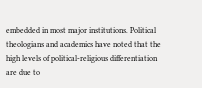embedded in most major institutions. Political theologians and academics have noted that the high levels of political-religious differentiation are due to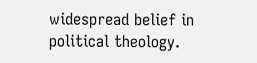widespread belief in political theology.